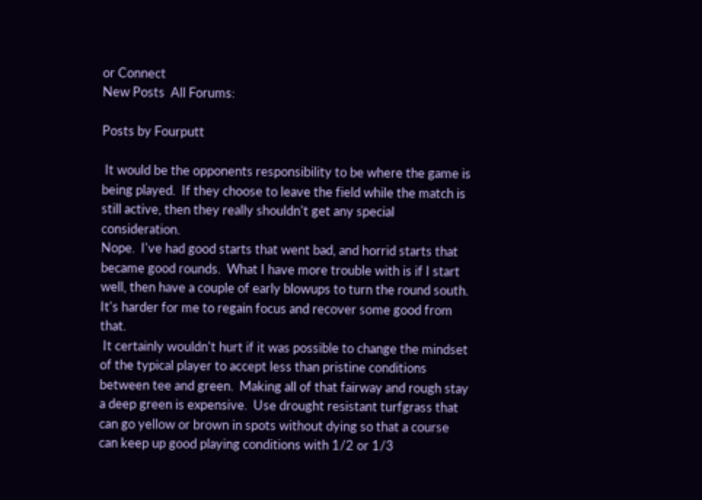or Connect
New Posts  All Forums:

Posts by Fourputt

 It would be the opponents responsibility to be where the game is being played.  If they choose to leave the field while the match is still active, then they really shouldn't get any special consideration.
Nope.  I've had good starts that went bad, and horrid starts that became good rounds.  What I have more trouble with is if I start well, then have a couple of early blowups to turn the round south.  It's harder for me to regain focus and recover some good from that.
 It certainly wouldn't hurt if it was possible to change the mindset of the typical player to accept less than pristine conditions between tee and green.  Making all of that fairway and rough stay a deep green is expensive.  Use drought resistant turfgrass that can go yellow or brown in spots without dying so that a course can keep up good playing conditions with 1/2 or 1/3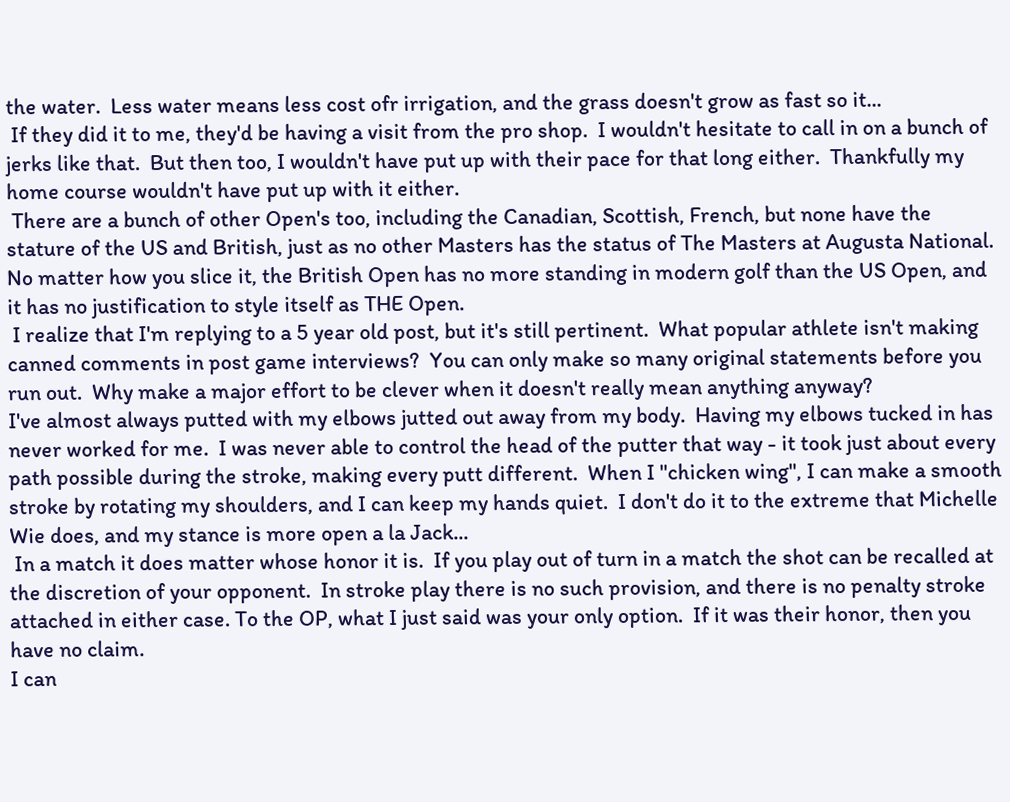the water.  Less water means less cost ofr irrigation, and the grass doesn't grow as fast so it...
 If they did it to me, they'd be having a visit from the pro shop.  I wouldn't hesitate to call in on a bunch of jerks like that.  But then too, I wouldn't have put up with their pace for that long either.  Thankfully my home course wouldn't have put up with it either.
 There are a bunch of other Open's too, including the Canadian, Scottish, French, but none have the stature of the US and British, just as no other Masters has the status of The Masters at Augusta National.   No matter how you slice it, the British Open has no more standing in modern golf than the US Open, and it has no justification to style itself as THE Open.
 I realize that I'm replying to a 5 year old post, but it's still pertinent.  What popular athlete isn't making canned comments in post game interviews?  You can only make so many original statements before you run out.  Why make a major effort to be clever when it doesn't really mean anything anyway?
I've almost always putted with my elbows jutted out away from my body.  Having my elbows tucked in has never worked for me.  I was never able to control the head of the putter that way - it took just about every path possible during the stroke, making every putt different.  When I "chicken wing", I can make a smooth stroke by rotating my shoulders, and I can keep my hands quiet.  I don't do it to the extreme that Michelle Wie does, and my stance is more open a la Jack...
 In a match it does matter whose honor it is.  If you play out of turn in a match the shot can be recalled at the discretion of your opponent.  In stroke play there is no such provision, and there is no penalty stroke attached in either case. To the OP, what I just said was your only option.  If it was their honor, then you have no claim.
I can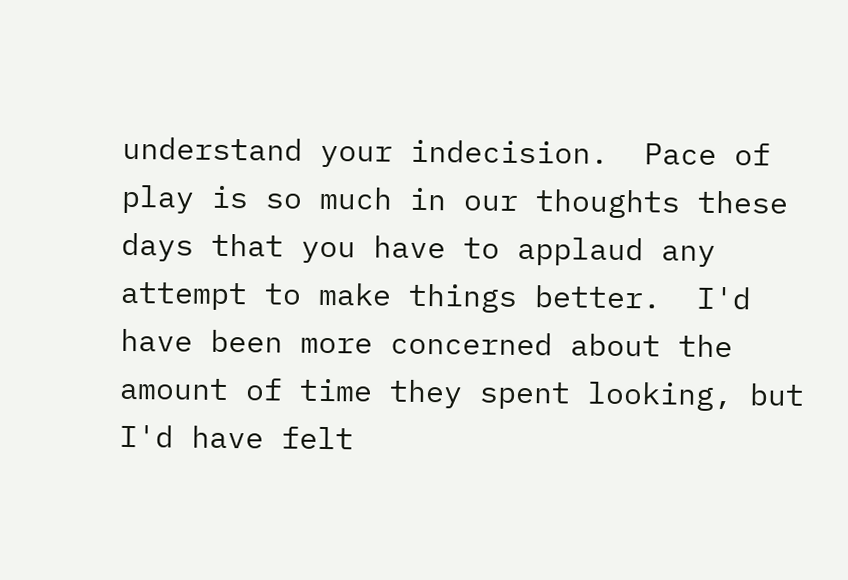understand your indecision.  Pace of play is so much in our thoughts these days that you have to applaud any attempt to make things better.  I'd have been more concerned about the amount of time they spent looking, but I'd have felt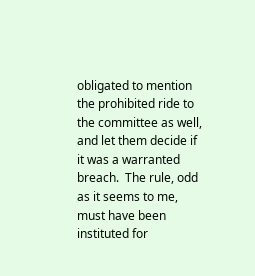obligated to mention the prohibited ride to the committee as well, and let them decide if it was a warranted breach.  The rule, odd as it seems to me, must have been instituted for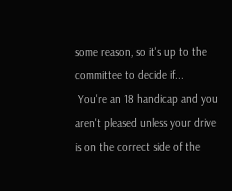some reason, so it's up to the committee to decide if...
 You're an 18 handicap and you aren't pleased unless your drive is on the correct side of the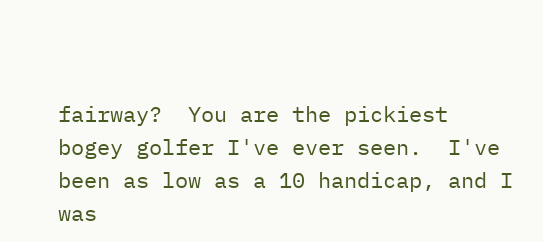fairway?  You are the pickiest bogey golfer I've ever seen.  I've been as low as a 10 handicap, and I was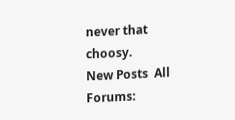never that choosy.
New Posts  All Forums: